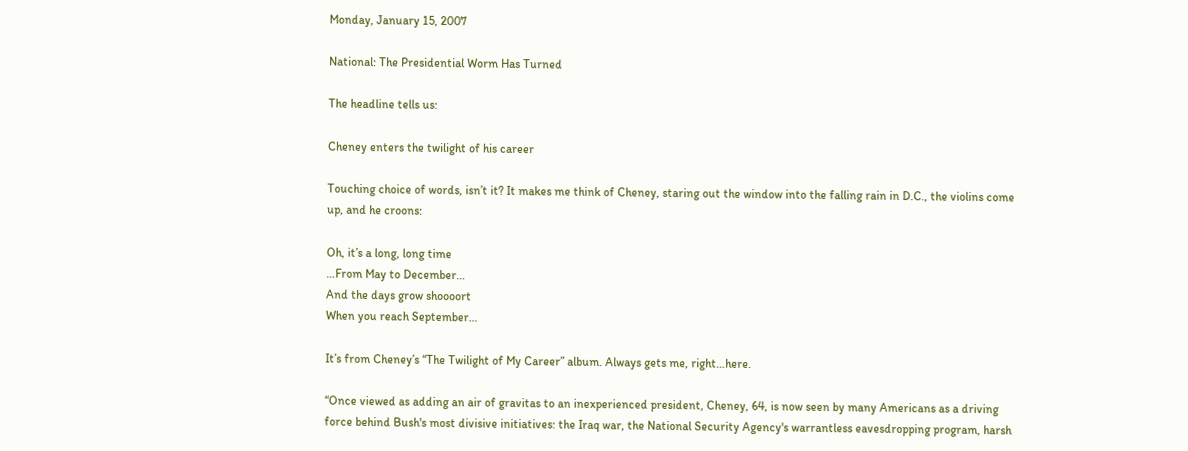Monday, January 15, 2007

National: The Presidential Worm Has Turned

The headline tells us:

Cheney enters the twilight of his career

Touching choice of words, isn’t it? It makes me think of Cheney, staring out the window into the falling rain in D.C., the violins come up, and he croons:

Oh, it’s a long, long time
…From May to December…
And the days grow shoooort
When you reach September…

It’s from Cheney’s “The Twilight of My Career” album. Always gets me, right…here.

“Once viewed as adding an air of gravitas to an inexperienced president, Cheney, 64, is now seen by many Americans as a driving force behind Bush's most divisive initiatives: the Iraq war, the National Security Agency's warrantless eavesdropping program, harsh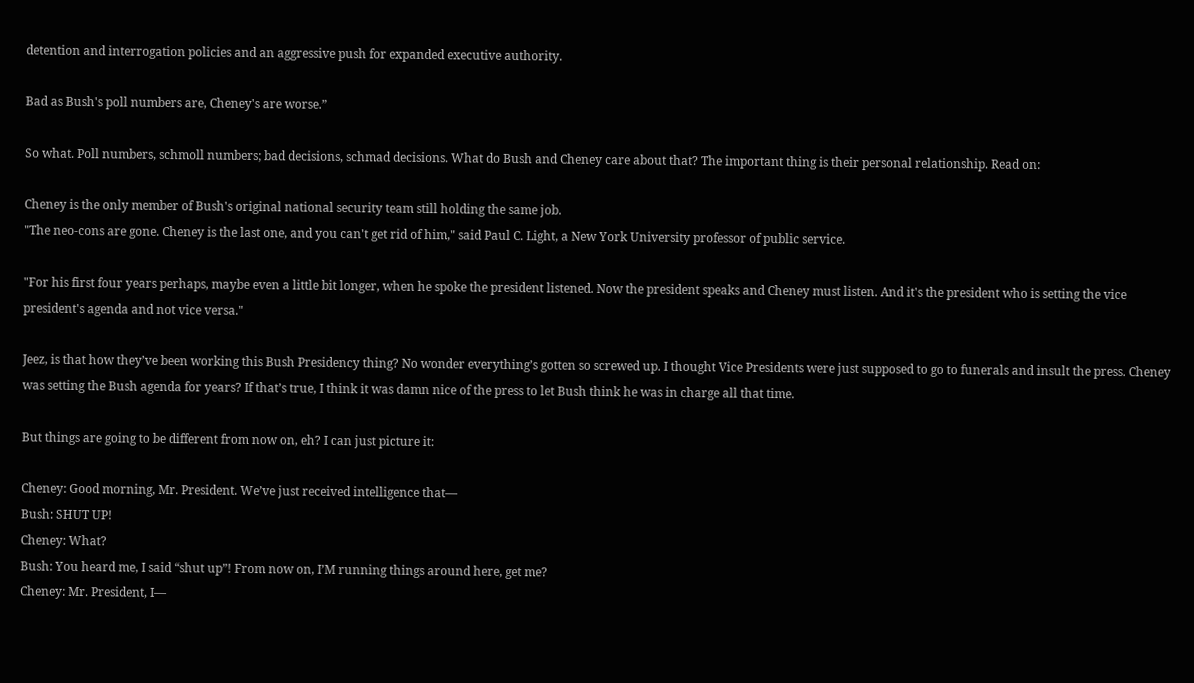detention and interrogation policies and an aggressive push for expanded executive authority.

Bad as Bush's poll numbers are, Cheney's are worse.”

So what. Poll numbers, schmoll numbers; bad decisions, schmad decisions. What do Bush and Cheney care about that? The important thing is their personal relationship. Read on:

Cheney is the only member of Bush's original national security team still holding the same job.
"The neo-cons are gone. Cheney is the last one, and you can't get rid of him," said Paul C. Light, a New York University professor of public service.

"For his first four years perhaps, maybe even a little bit longer, when he spoke the president listened. Now the president speaks and Cheney must listen. And it's the president who is setting the vice president's agenda and not vice versa."

Jeez, is that how they’ve been working this Bush Presidency thing? No wonder everything’s gotten so screwed up. I thought Vice Presidents were just supposed to go to funerals and insult the press. Cheney was setting the Bush agenda for years? If that’s true, I think it was damn nice of the press to let Bush think he was in charge all that time.

But things are going to be different from now on, eh? I can just picture it:

Cheney: Good morning, Mr. President. We’ve just received intelligence that—
Bush: SHUT UP!
Cheney: What?
Bush: You heard me, I said “shut up”! From now on, I’M running things around here, get me?
Cheney: Mr. President, I—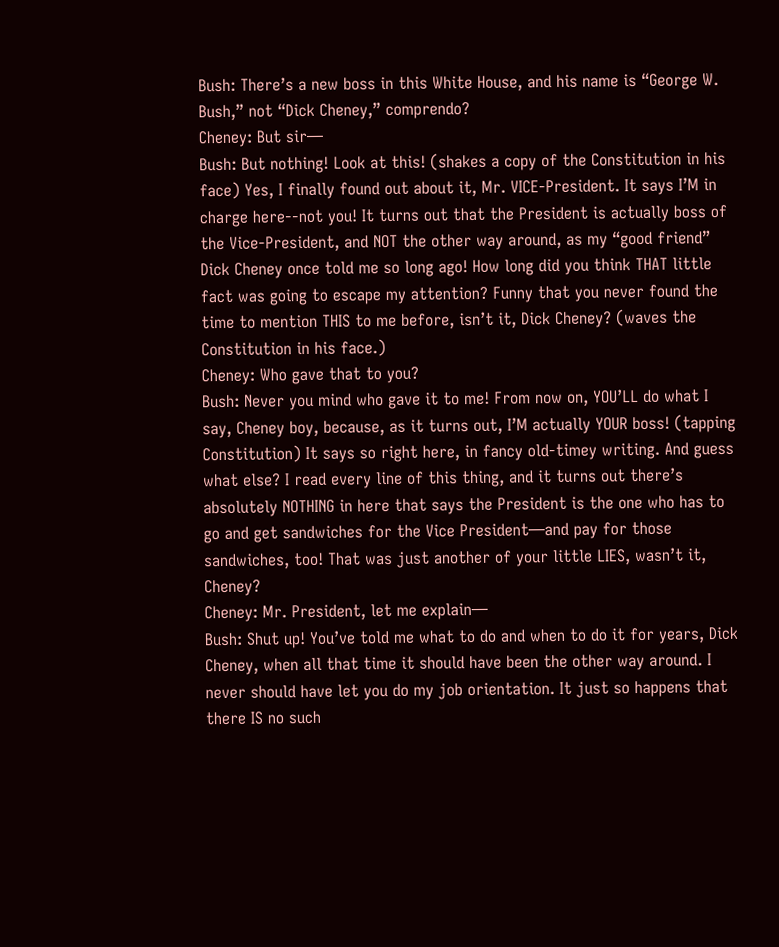Bush: There’s a new boss in this White House, and his name is “George W. Bush,” not “Dick Cheney,” comprendo?
Cheney: But sir—
Bush: But nothing! Look at this! (shakes a copy of the Constitution in his face) Yes, I finally found out about it, Mr. VICE-President. It says I’M in charge here--not you! It turns out that the President is actually boss of the Vice-President, and NOT the other way around, as my “good friend” Dick Cheney once told me so long ago! How long did you think THAT little fact was going to escape my attention? Funny that you never found the time to mention THIS to me before, isn’t it, Dick Cheney? (waves the Constitution in his face.)
Cheney: Who gave that to you?
Bush: Never you mind who gave it to me! From now on, YOU’LL do what I say, Cheney boy, because, as it turns out, I’M actually YOUR boss! (tapping Constitution) It says so right here, in fancy old-timey writing. And guess what else? I read every line of this thing, and it turns out there’s absolutely NOTHING in here that says the President is the one who has to go and get sandwiches for the Vice President—and pay for those sandwiches, too! That was just another of your little LIES, wasn’t it, Cheney?
Cheney: Mr. President, let me explain—
Bush: Shut up! You’ve told me what to do and when to do it for years, Dick Cheney, when all that time it should have been the other way around. I never should have let you do my job orientation. It just so happens that there IS no such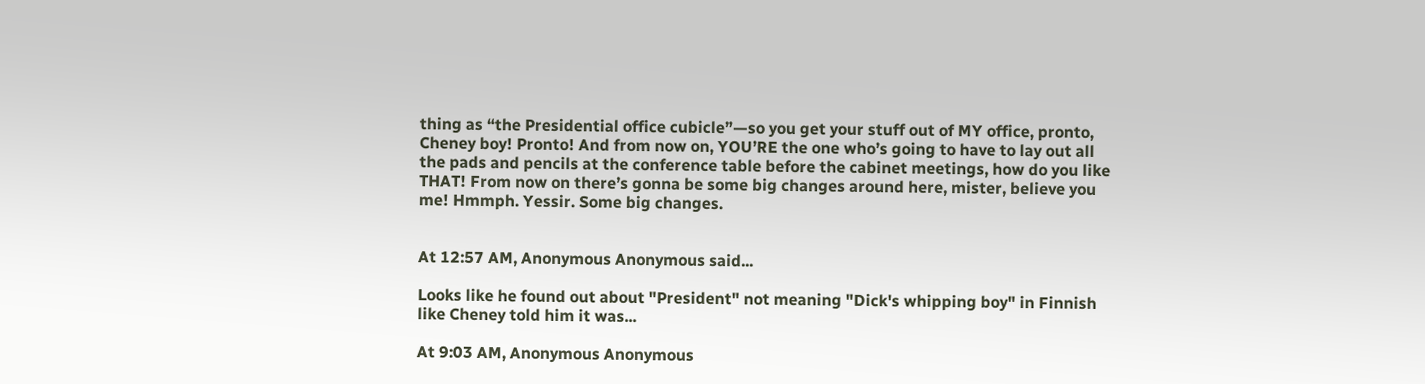thing as “the Presidential office cubicle”—so you get your stuff out of MY office, pronto, Cheney boy! Pronto! And from now on, YOU’RE the one who’s going to have to lay out all the pads and pencils at the conference table before the cabinet meetings, how do you like THAT! From now on there’s gonna be some big changes around here, mister, believe you me! Hmmph. Yessir. Some big changes.


At 12:57 AM, Anonymous Anonymous said...

Looks like he found out about "President" not meaning "Dick's whipping boy" in Finnish like Cheney told him it was...

At 9:03 AM, Anonymous Anonymous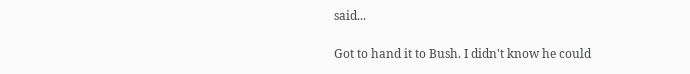said...

Got to hand it to Bush. I didn't know he could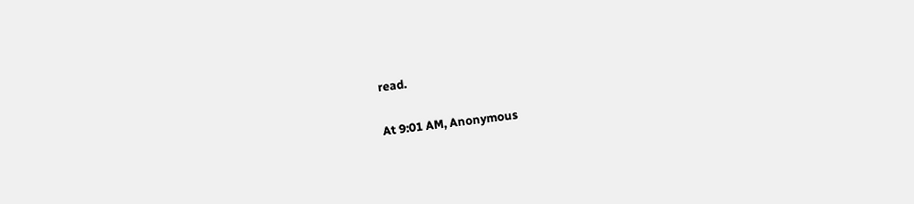read.

At 9:01 AM, Anonymous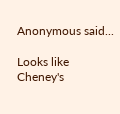Anonymous said...

Looks like Cheney's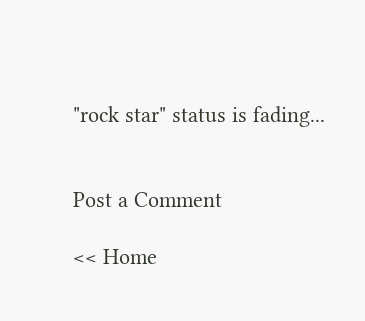"rock star" status is fading...


Post a Comment

<< Home